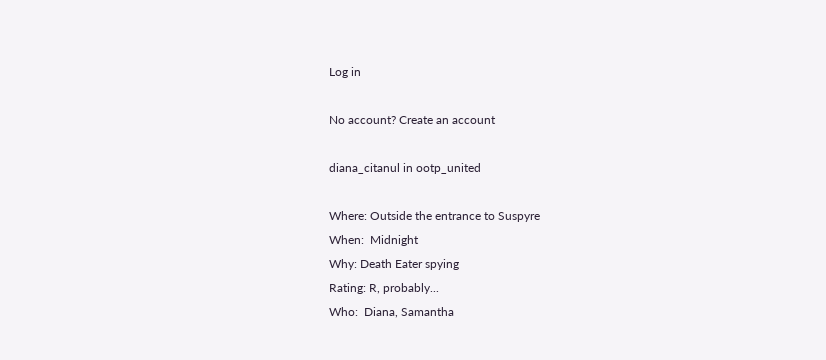Log in

No account? Create an account

diana_citanul in ootp_united

Where: Outside the entrance to Suspyre
When:  Midnight
Why: Death Eater spying
Rating: R, probably...
Who:  Diana, Samantha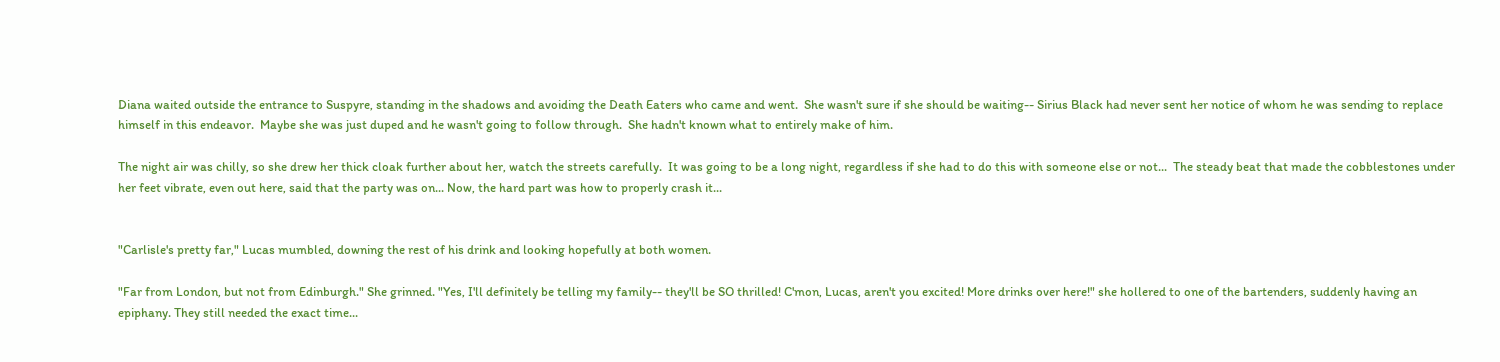Diana waited outside the entrance to Suspyre, standing in the shadows and avoiding the Death Eaters who came and went.  She wasn't sure if she should be waiting-- Sirius Black had never sent her notice of whom he was sending to replace himself in this endeavor.  Maybe she was just duped and he wasn't going to follow through.  She hadn't known what to entirely make of him.

The night air was chilly, so she drew her thick cloak further about her, watch the streets carefully.  It was going to be a long night, regardless if she had to do this with someone else or not...  The steady beat that made the cobblestones under her feet vibrate, even out here, said that the party was on... Now, the hard part was how to properly crash it...


"Carlisle's pretty far," Lucas mumbled, downing the rest of his drink and looking hopefully at both women.

"Far from London, but not from Edinburgh." She grinned. "Yes, I'll definitely be telling my family-- they'll be SO thrilled! C'mon, Lucas, aren't you excited! More drinks over here!" she hollered to one of the bartenders, suddenly having an epiphany. They still needed the exact time...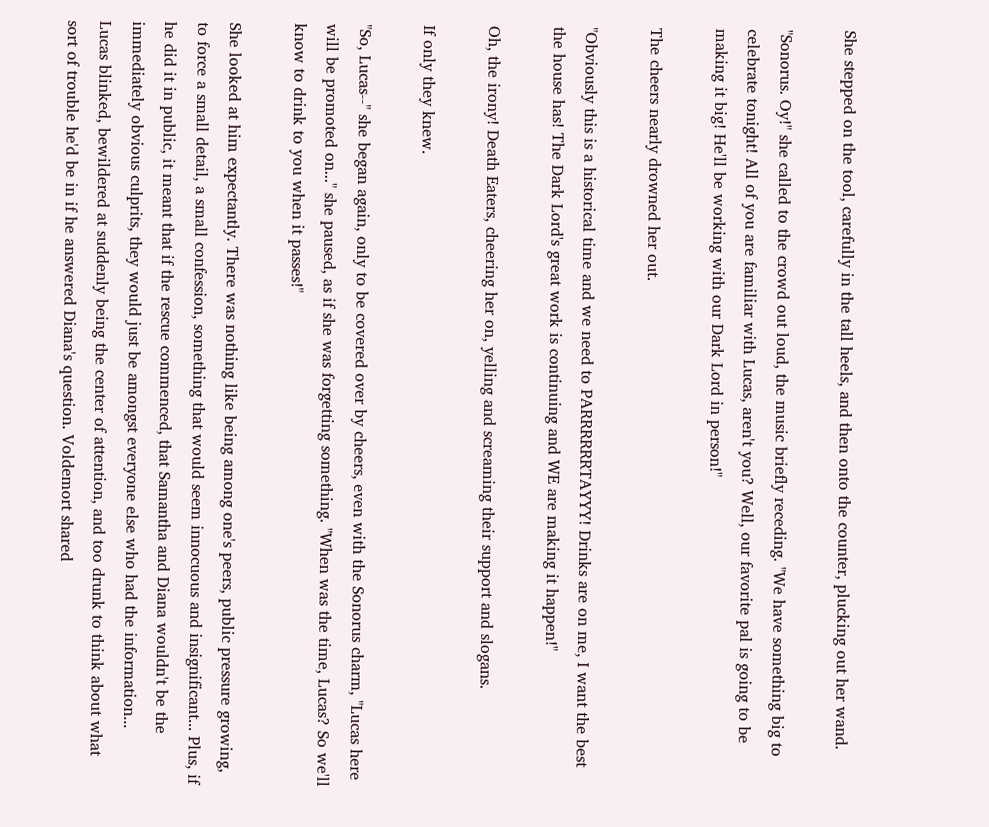She stepped on the tool, carefully in the tall heels, and then onto the counter, plucking out her wand.

"Sonorus. Oy!" she called to the crowd out loud, the music briefly receding. "We have something big to celebrate tonight! All of you are familiar with Lucas, aren't you? Well, our favorite pal is going to be making it big! He'll be working with our Dark Lord in person!"

The cheers nearly drowned her out.

"Obviously this is a historical time and we need to PARRRRRRTAYYY! Drinks are on me, I want the best the house has! The Dark Lord's great work is continuing and WE are making it happen!"

Oh, the irony! Death Eaters, cheering her on, yelling and screaming their support and slogans.

If only they knew.

"So, Lucas--" she began again, only to be covered over by cheers, even with the Sonorus charm, "Lucas here will be promoted on..." she paused, as if she was forgetting something. "When was the time, Lucas? So we'll know to drink to you when it passes!"

She looked at him expectantly. There was nothing like being among one's peers, public pressure growing, to force a small detail, a small confession, something that would seem innocuous and insignificant... Plus, if he did it in public, it meant that if the rescue commenced, that Samantha and Diana wouldn't be the immediately obvious culprits, they would just be amongst everyone else who had the information...
Lucas blinked, bewildered at suddenly being the center of attention, and too drunk to think about what sort of trouble he'd be in if he answered Diana's question. Voldemort shared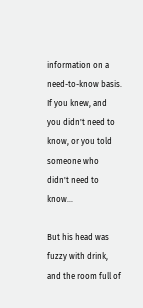information on a need-to-know basis. If you knew, and you didn't need to know, or you told someone who didn't need to know...

But his head was fuzzy with drink, and the room full of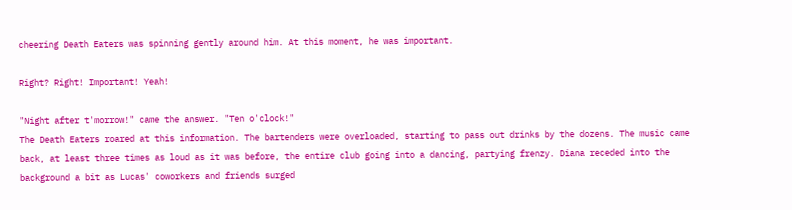cheering Death Eaters was spinning gently around him. At this moment, he was important.

Right? Right! Important! Yeah!

"Night after t'morrow!" came the answer. "Ten o'clock!"
The Death Eaters roared at this information. The bartenders were overloaded, starting to pass out drinks by the dozens. The music came back, at least three times as loud as it was before, the entire club going into a dancing, partying frenzy. Diana receded into the background a bit as Lucas' coworkers and friends surged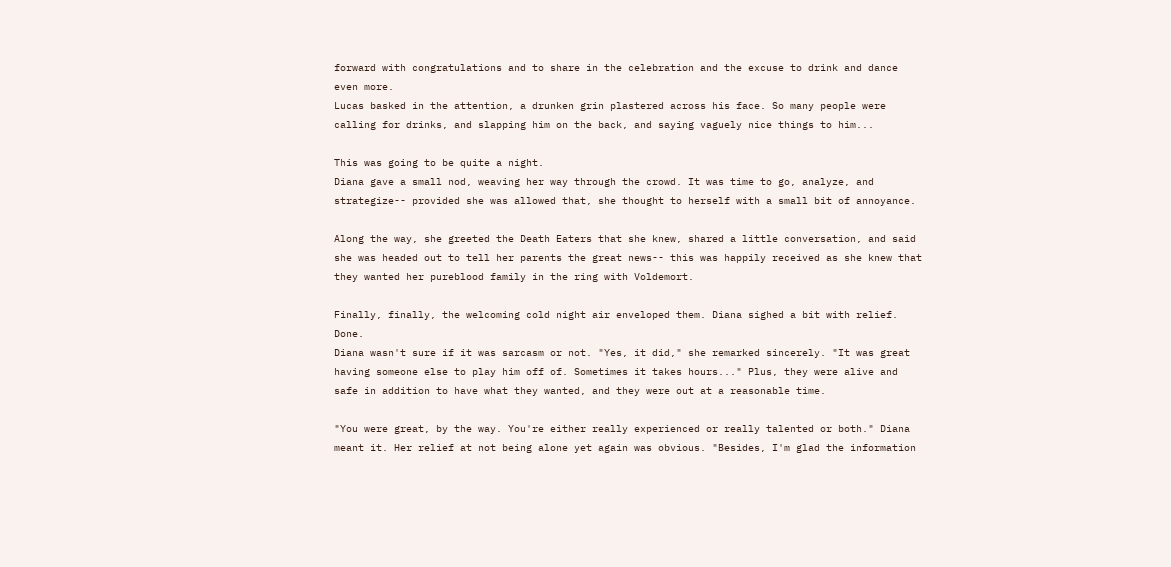forward with congratulations and to share in the celebration and the excuse to drink and dance even more.
Lucas basked in the attention, a drunken grin plastered across his face. So many people were calling for drinks, and slapping him on the back, and saying vaguely nice things to him...

This was going to be quite a night.
Diana gave a small nod, weaving her way through the crowd. It was time to go, analyze, and strategize-- provided she was allowed that, she thought to herself with a small bit of annoyance.

Along the way, she greeted the Death Eaters that she knew, shared a little conversation, and said she was headed out to tell her parents the great news-- this was happily received as she knew that they wanted her pureblood family in the ring with Voldemort.

Finally, finally, the welcoming cold night air enveloped them. Diana sighed a bit with relief. Done.
Diana wasn't sure if it was sarcasm or not. "Yes, it did," she remarked sincerely. "It was great having someone else to play him off of. Sometimes it takes hours..." Plus, they were alive and safe in addition to have what they wanted, and they were out at a reasonable time.

"You were great, by the way. You're either really experienced or really talented or both." Diana meant it. Her relief at not being alone yet again was obvious. "Besides, I'm glad the information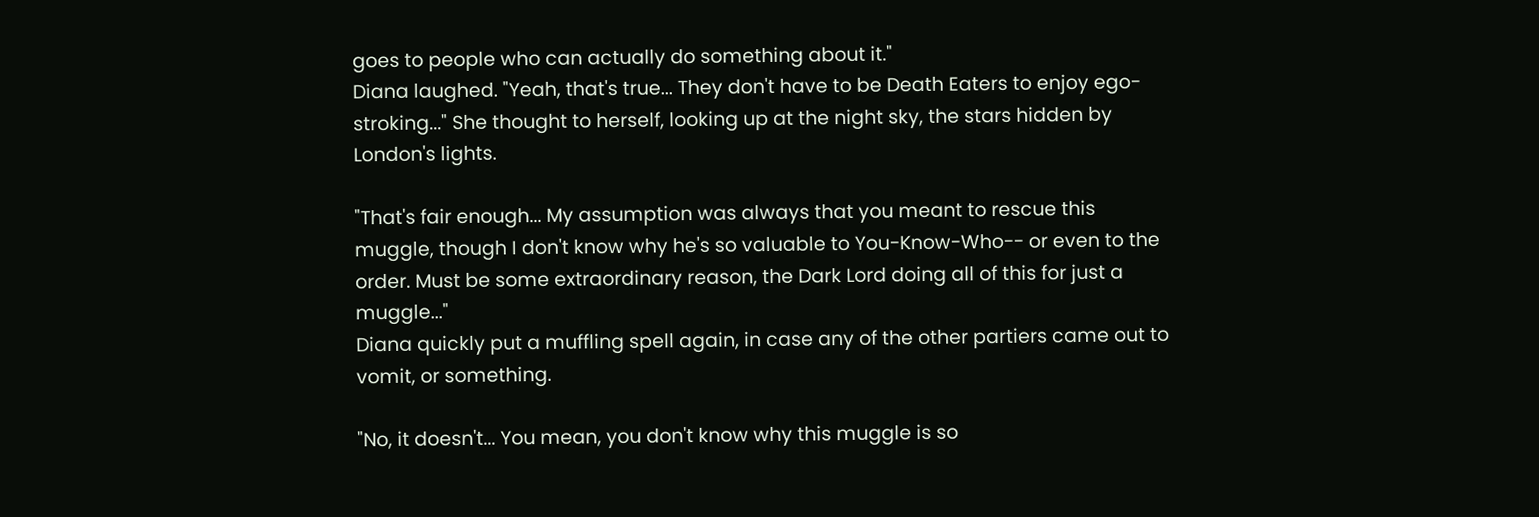goes to people who can actually do something about it."
Diana laughed. "Yeah, that's true... They don't have to be Death Eaters to enjoy ego-stroking..." She thought to herself, looking up at the night sky, the stars hidden by London's lights.

"That's fair enough... My assumption was always that you meant to rescue this muggle, though I don't know why he's so valuable to You-Know-Who-- or even to the order. Must be some extraordinary reason, the Dark Lord doing all of this for just a muggle..."
Diana quickly put a muffling spell again, in case any of the other partiers came out to vomit, or something.

"No, it doesn't... You mean, you don't know why this muggle is so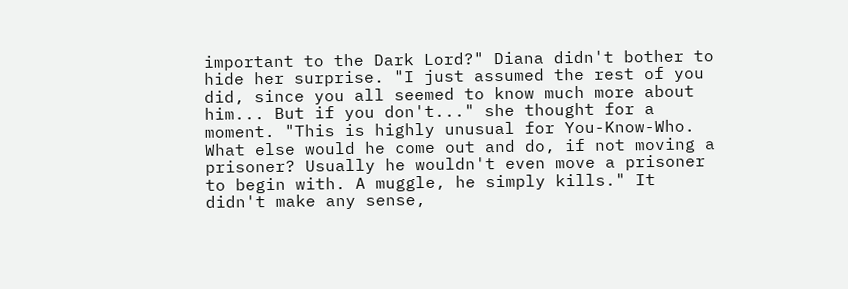important to the Dark Lord?" Diana didn't bother to hide her surprise. "I just assumed the rest of you did, since you all seemed to know much more about him... But if you don't..." she thought for a moment. "This is highly unusual for You-Know-Who. What else would he come out and do, if not moving a prisoner? Usually he wouldn't even move a prisoner to begin with. A muggle, he simply kills." It didn't make any sense,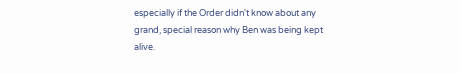especially if the Order didn't know about any grand, special reason why Ben was being kept alive.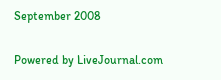September 2008

Powered by LiveJournal.com